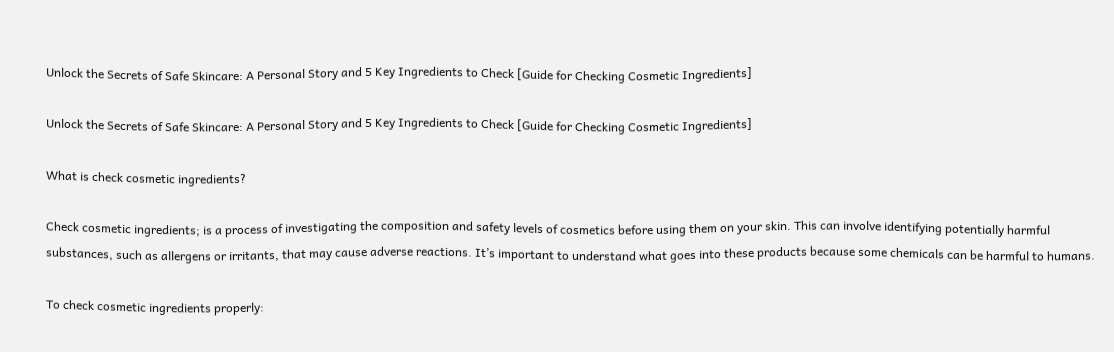Unlock the Secrets of Safe Skincare: A Personal Story and 5 Key Ingredients to Check [Guide for Checking Cosmetic Ingredients]

Unlock the Secrets of Safe Skincare: A Personal Story and 5 Key Ingredients to Check [Guide for Checking Cosmetic Ingredients]

What is check cosmetic ingredients?

Check cosmetic ingredients; is a process of investigating the composition and safety levels of cosmetics before using them on your skin. This can involve identifying potentially harmful substances, such as allergens or irritants, that may cause adverse reactions. It’s important to understand what goes into these products because some chemicals can be harmful to humans.

To check cosmetic ingredients properly: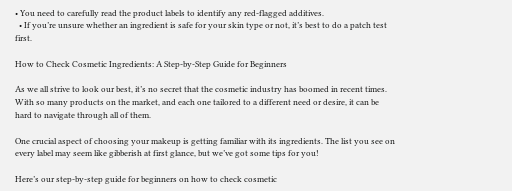• You need to carefully read the product labels to identify any red-flagged additives.
  • If you’re unsure whether an ingredient is safe for your skin type or not, it’s best to do a patch test first.

How to Check Cosmetic Ingredients: A Step-by-Step Guide for Beginners

As we all strive to look our best, it’s no secret that the cosmetic industry has boomed in recent times. With so many products on the market, and each one tailored to a different need or desire, it can be hard to navigate through all of them.

One crucial aspect of choosing your makeup is getting familiar with its ingredients. The list you see on every label may seem like gibberish at first glance, but we’ve got some tips for you!

Here’s our step-by-step guide for beginners on how to check cosmetic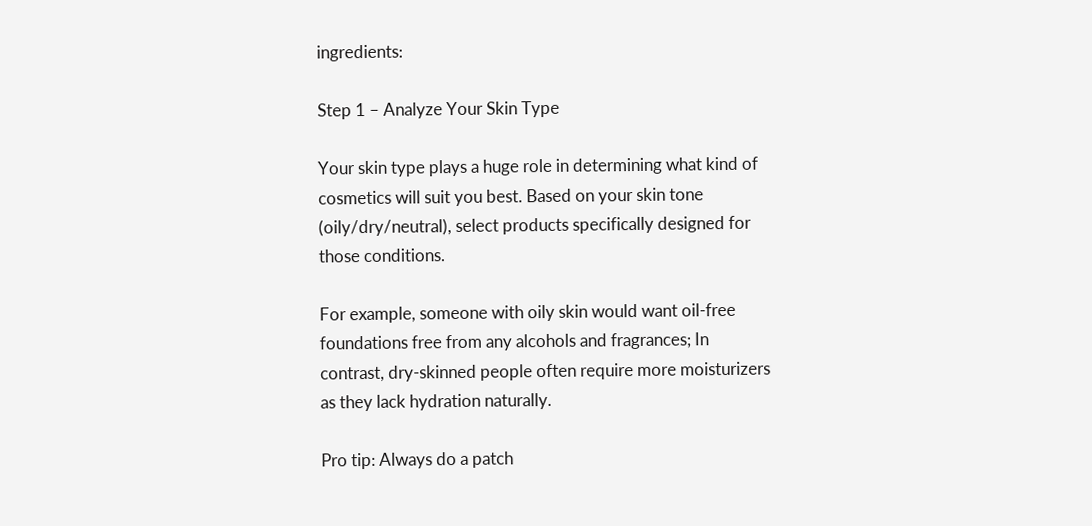ingredients:

Step 1 – Analyze Your Skin Type

Your skin type plays a huge role in determining what kind of cosmetics will suit you best. Based on your skin tone (oily/dry/neutral), select products specifically designed for those conditions.

For example, someone with oily skin would want oil-free foundations free from any alcohols and fragrances; In contrast, dry-skinned people often require more moisturizers as they lack hydration naturally.

Pro tip: Always do a patch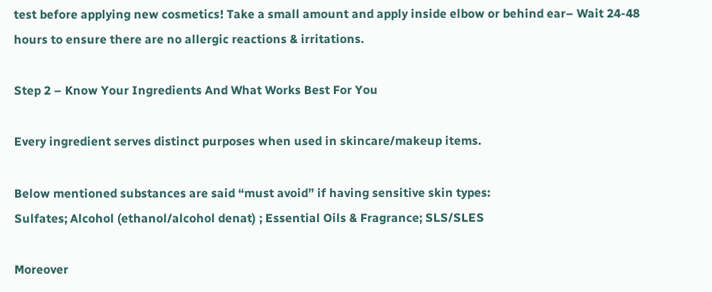test before applying new cosmetics! Take a small amount and apply inside elbow or behind ear– Wait 24-48 hours to ensure there are no allergic reactions & irritations.

Step 2 – Know Your Ingredients And What Works Best For You

Every ingredient serves distinct purposes when used in skincare/makeup items.

Below mentioned substances are said “must avoid” if having sensitive skin types:
Sulfates; Alcohol (ethanol/alcohol denat) ; Essential Oils & Fragrance; SLS/SLES

Moreover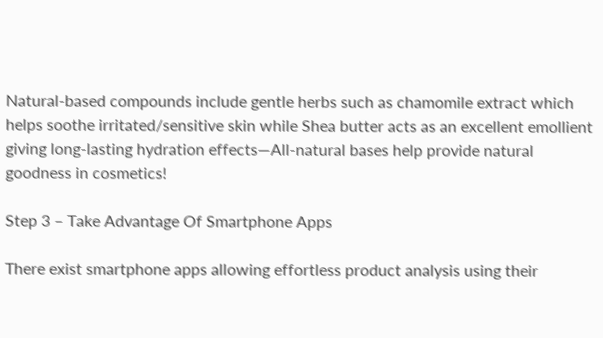Natural-based compounds include gentle herbs such as chamomile extract which helps soothe irritated/sensitive skin while Shea butter acts as an excellent emollient giving long-lasting hydration effects—All-natural bases help provide natural goodness in cosmetics!

Step 3 – Take Advantage Of Smartphone Apps

There exist smartphone apps allowing effortless product analysis using their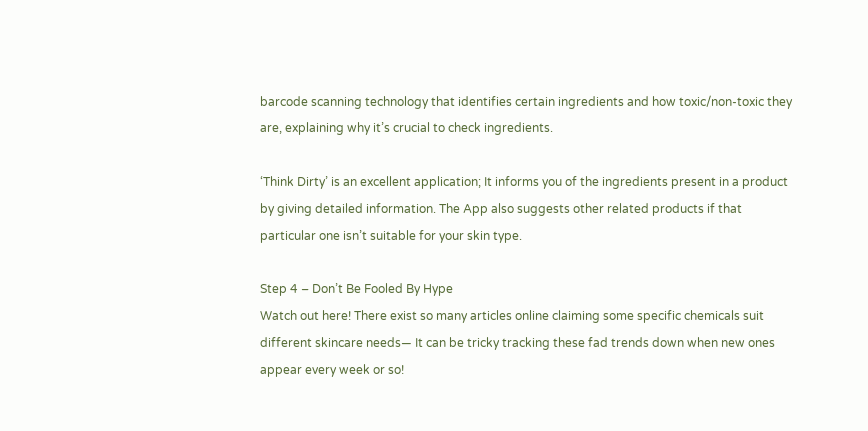barcode scanning technology that identifies certain ingredients and how toxic/non-toxic they are, explaining why it’s crucial to check ingredients.

‘Think Dirty’ is an excellent application; It informs you of the ingredients present in a product by giving detailed information. The App also suggests other related products if that particular one isn’t suitable for your skin type.

Step 4 – Don’t Be Fooled By Hype
Watch out here! There exist so many articles online claiming some specific chemicals suit different skincare needs— It can be tricky tracking these fad trends down when new ones appear every week or so!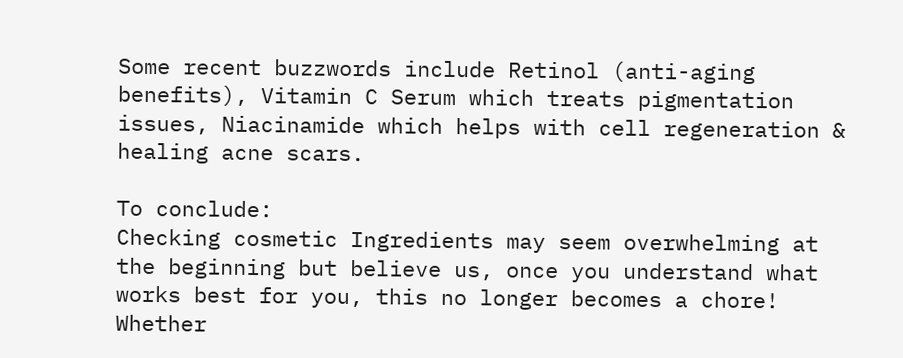Some recent buzzwords include Retinol (anti-aging benefits), Vitamin C Serum which treats pigmentation issues, Niacinamide which helps with cell regeneration & healing acne scars.

To conclude:
Checking cosmetic Ingredients may seem overwhelming at the beginning but believe us, once you understand what works best for you, this no longer becomes a chore! Whether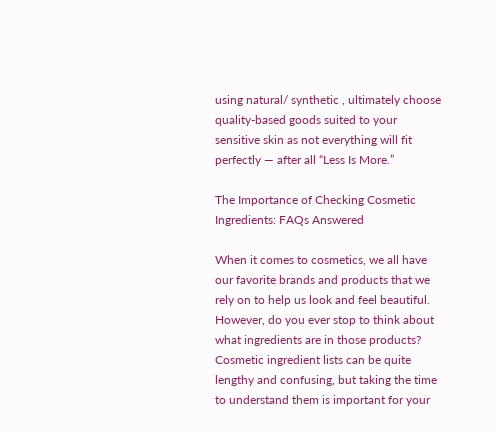using natural/ synthetic , ultimately choose quality-based goods suited to your sensitive skin as not everything will fit perfectly — after all “Less Is More.”

The Importance of Checking Cosmetic Ingredients: FAQs Answered

When it comes to cosmetics, we all have our favorite brands and products that we rely on to help us look and feel beautiful. However, do you ever stop to think about what ingredients are in those products? Cosmetic ingredient lists can be quite lengthy and confusing, but taking the time to understand them is important for your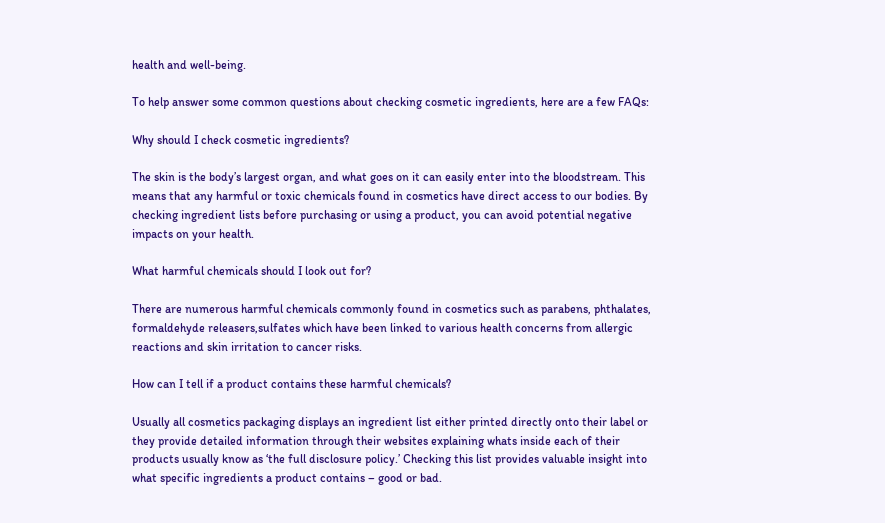health and well-being.

To help answer some common questions about checking cosmetic ingredients, here are a few FAQs:

Why should I check cosmetic ingredients?

The skin is the body’s largest organ, and what goes on it can easily enter into the bloodstream. This means that any harmful or toxic chemicals found in cosmetics have direct access to our bodies. By checking ingredient lists before purchasing or using a product, you can avoid potential negative impacts on your health.

What harmful chemicals should I look out for?

There are numerous harmful chemicals commonly found in cosmetics such as parabens, phthalates, formaldehyde releasers,sulfates which have been linked to various health concerns from allergic reactions and skin irritation to cancer risks.

How can I tell if a product contains these harmful chemicals?

Usually all cosmetics packaging displays an ingredient list either printed directly onto their label or they provide detailed information through their websites explaining whats inside each of their products usually know as ‘the full disclosure policy.’ Checking this list provides valuable insight into what specific ingredients a product contains – good or bad.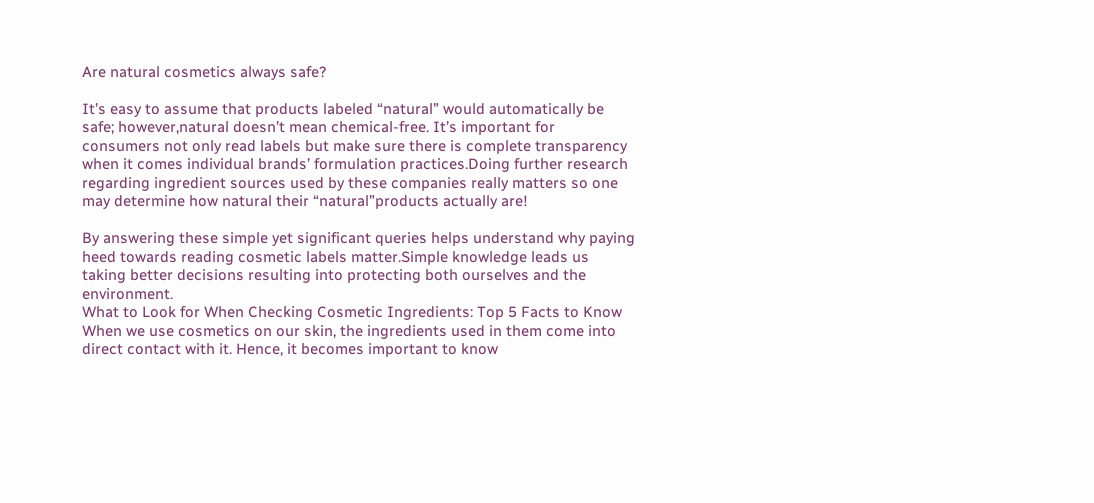Are natural cosmetics always safe?

It’s easy to assume that products labeled “natural” would automatically be safe; however,natural doesn’t mean chemical-free. It’s important for consumers not only read labels but make sure there is complete transparency when it comes individual brands’ formulation practices.Doing further research regarding ingredient sources used by these companies really matters so one may determine how natural their “natural”products actually are!

By answering these simple yet significant queries helps understand why paying heed towards reading cosmetic labels matter.Simple knowledge leads us taking better decisions resulting into protecting both ourselves and the environment.
What to Look for When Checking Cosmetic Ingredients: Top 5 Facts to Know
When we use cosmetics on our skin, the ingredients used in them come into direct contact with it. Hence, it becomes important to know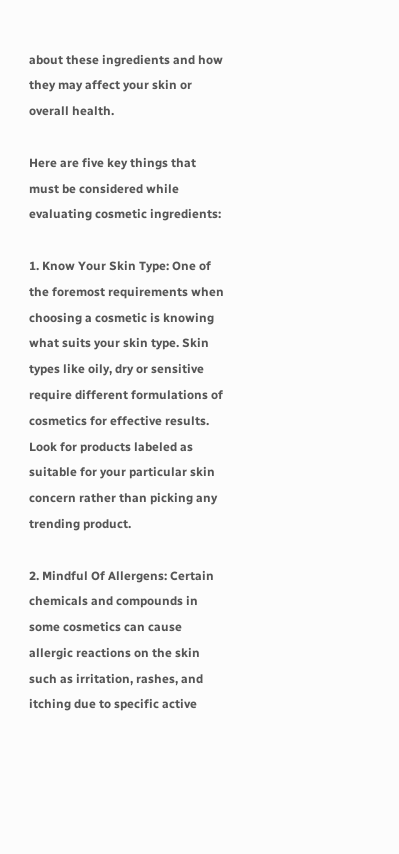about these ingredients and how they may affect your skin or overall health.

Here are five key things that must be considered while evaluating cosmetic ingredients:

1. Know Your Skin Type: One of the foremost requirements when choosing a cosmetic is knowing what suits your skin type. Skin types like oily, dry or sensitive require different formulations of cosmetics for effective results. Look for products labeled as suitable for your particular skin concern rather than picking any trending product.

2. Mindful Of Allergens: Certain chemicals and compounds in some cosmetics can cause allergic reactions on the skin such as irritation, rashes, and itching due to specific active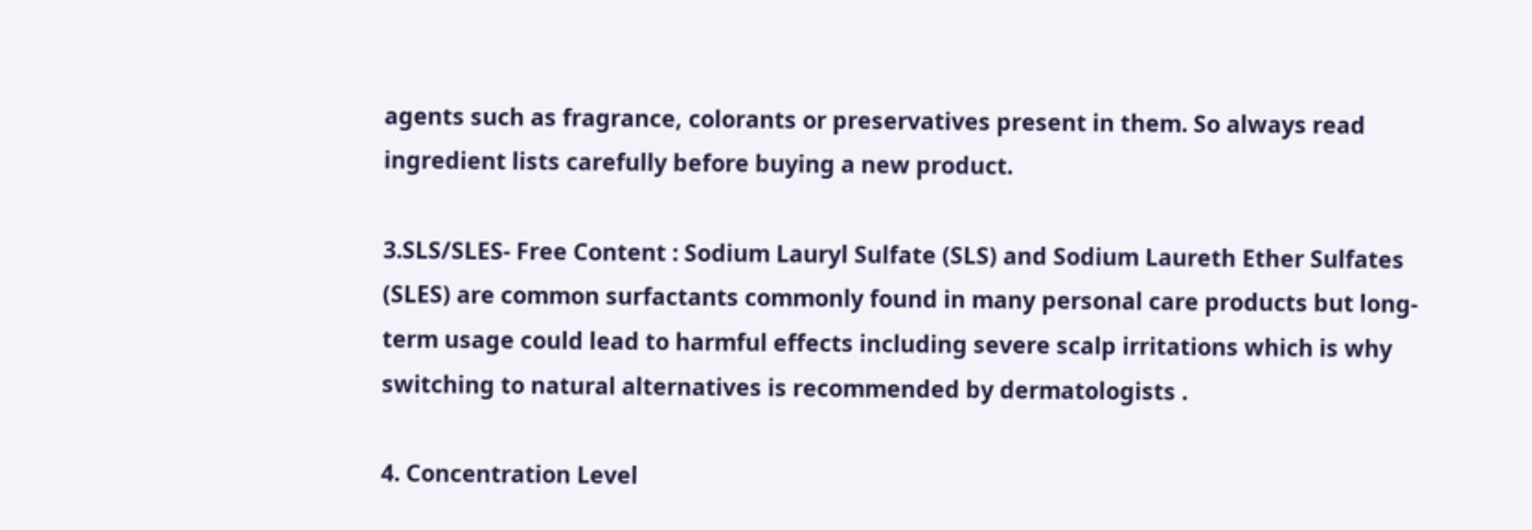agents such as fragrance, colorants or preservatives present in them. So always read ingredient lists carefully before buying a new product.

3.SLS/SLES- Free Content : Sodium Lauryl Sulfate (SLS) and Sodium Laureth Ether Sulfates (SLES) are common surfactants commonly found in many personal care products but long-term usage could lead to harmful effects including severe scalp irritations which is why switching to natural alternatives is recommended by dermatologists .

4. Concentration Level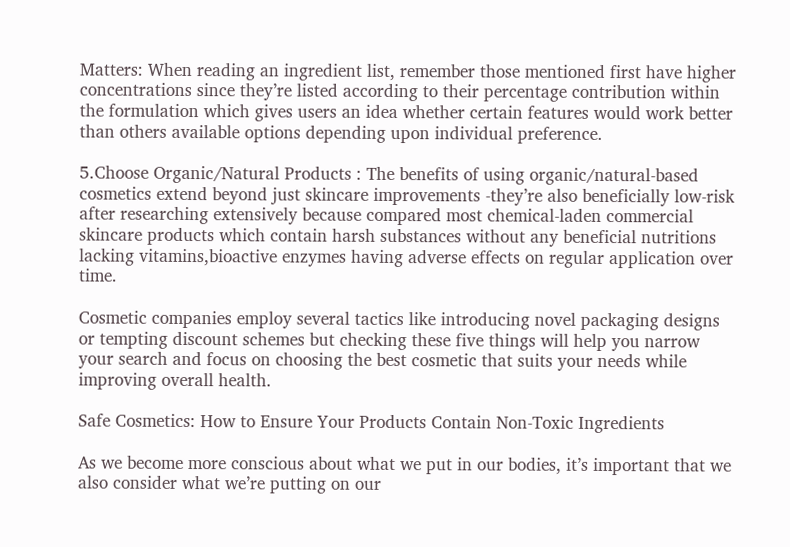Matters: When reading an ingredient list, remember those mentioned first have higher concentrations since they’re listed according to their percentage contribution within the formulation which gives users an idea whether certain features would work better than others available options depending upon individual preference.

5.Choose Organic/Natural Products : The benefits of using organic/natural-based cosmetics extend beyond just skincare improvements -they’re also beneficially low-risk after researching extensively because compared most chemical-laden commercial skincare products which contain harsh substances without any beneficial nutritions lacking vitamins,bioactive enzymes having adverse effects on regular application over time.

Cosmetic companies employ several tactics like introducing novel packaging designs or tempting discount schemes but checking these five things will help you narrow your search and focus on choosing the best cosmetic that suits your needs while improving overall health.

Safe Cosmetics: How to Ensure Your Products Contain Non-Toxic Ingredients

As we become more conscious about what we put in our bodies, it’s important that we also consider what we’re putting on our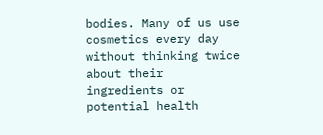bodies. Many of us use cosmetics every day without thinking twice about their ingredients or potential health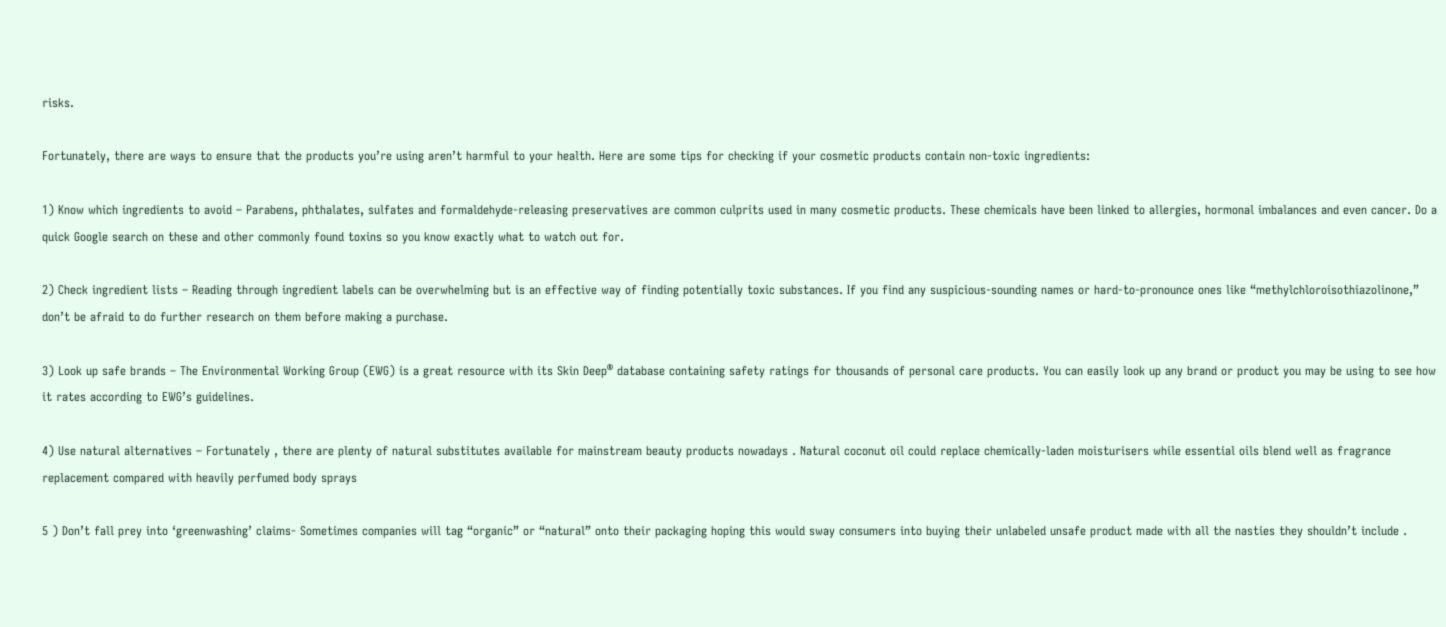risks.

Fortunately, there are ways to ensure that the products you’re using aren’t harmful to your health. Here are some tips for checking if your cosmetic products contain non-toxic ingredients:

1) Know which ingredients to avoid – Parabens, phthalates, sulfates and formaldehyde-releasing preservatives are common culprits used in many cosmetic products. These chemicals have been linked to allergies, hormonal imbalances and even cancer. Do a quick Google search on these and other commonly found toxins so you know exactly what to watch out for.

2) Check ingredient lists – Reading through ingredient labels can be overwhelming but is an effective way of finding potentially toxic substances. If you find any suspicious-sounding names or hard-to-pronounce ones like “methylchloroisothiazolinone,” don’t be afraid to do further research on them before making a purchase.

3) Look up safe brands – The Environmental Working Group (EWG) is a great resource with its Skin Deep® database containing safety ratings for thousands of personal care products. You can easily look up any brand or product you may be using to see how it rates according to EWG’s guidelines.

4) Use natural alternatives – Fortunately , there are plenty of natural substitutes available for mainstream beauty products nowadays . Natural coconut oil could replace chemically-laden moisturisers while essential oils blend well as fragrance replacement compared with heavily perfumed body sprays

5 ) Don’t fall prey into ‘greenwashing’ claims- Sometimes companies will tag “organic” or “natural” onto their packaging hoping this would sway consumers into buying their unlabeled unsafe product made with all the nasties they shouldn’t include .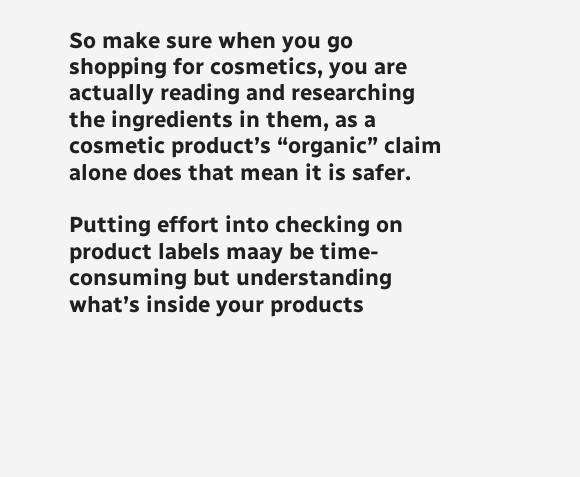So make sure when you go shopping for cosmetics, you are actually reading and researching the ingredients in them, as a cosmetic product’s “organic” claim alone does that mean it is safer.

Putting effort into checking on product labels maay be time-consuming but understanding what’s inside your products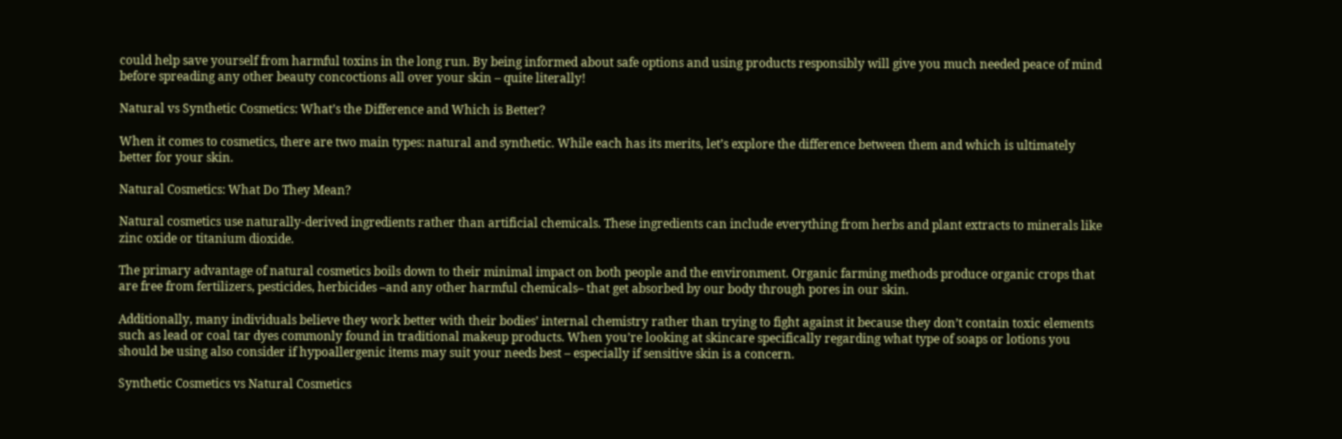could help save yourself from harmful toxins in the long run. By being informed about safe options and using products responsibly will give you much needed peace of mind before spreading any other beauty concoctions all over your skin – quite literally!

Natural vs Synthetic Cosmetics: What’s the Difference and Which is Better?

When it comes to cosmetics, there are two main types: natural and synthetic. While each has its merits, let’s explore the difference between them and which is ultimately better for your skin.

Natural Cosmetics: What Do They Mean?

Natural cosmetics use naturally-derived ingredients rather than artificial chemicals. These ingredients can include everything from herbs and plant extracts to minerals like zinc oxide or titanium dioxide.

The primary advantage of natural cosmetics boils down to their minimal impact on both people and the environment. Organic farming methods produce organic crops that are free from fertilizers, pesticides, herbicides –and any other harmful chemicals– that get absorbed by our body through pores in our skin.

Additionally, many individuals believe they work better with their bodies’ internal chemistry rather than trying to fight against it because they don’t contain toxic elements such as lead or coal tar dyes commonly found in traditional makeup products. When you’re looking at skincare specifically regarding what type of soaps or lotions you should be using also consider if hypoallergenic items may suit your needs best – especially if sensitive skin is a concern.

Synthetic Cosmetics vs Natural Cosmetics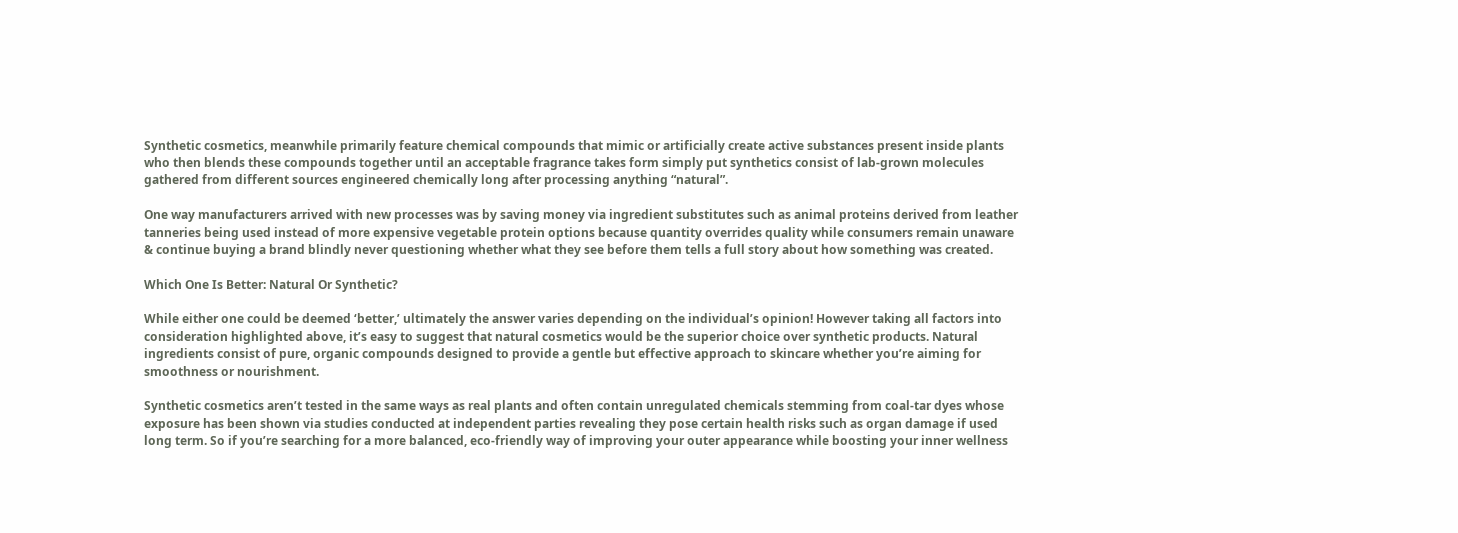Synthetic cosmetics, meanwhile primarily feature chemical compounds that mimic or artificially create active substances present inside plants who then blends these compounds together until an acceptable fragrance takes form simply put synthetics consist of lab-grown molecules gathered from different sources engineered chemically long after processing anything “natural”.

One way manufacturers arrived with new processes was by saving money via ingredient substitutes such as animal proteins derived from leather tanneries being used instead of more expensive vegetable protein options because quantity overrides quality while consumers remain unaware & continue buying a brand blindly never questioning whether what they see before them tells a full story about how something was created.

Which One Is Better: Natural Or Synthetic?

While either one could be deemed ‘better,’ ultimately the answer varies depending on the individual’s opinion! However taking all factors into consideration highlighted above, it’s easy to suggest that natural cosmetics would be the superior choice over synthetic products. Natural ingredients consist of pure, organic compounds designed to provide a gentle but effective approach to skincare whether you’re aiming for smoothness or nourishment.

Synthetic cosmetics aren’t tested in the same ways as real plants and often contain unregulated chemicals stemming from coal-tar dyes whose exposure has been shown via studies conducted at independent parties revealing they pose certain health risks such as organ damage if used long term. So if you’re searching for a more balanced, eco-friendly way of improving your outer appearance while boosting your inner wellness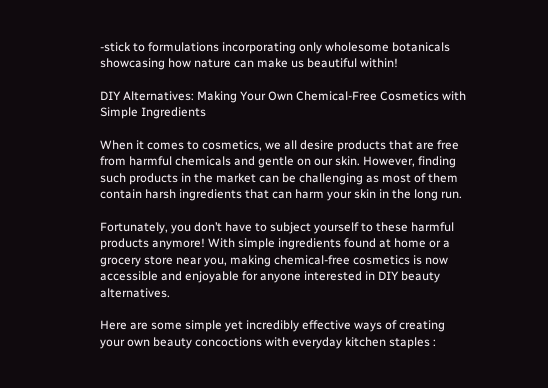-stick to formulations incorporating only wholesome botanicals showcasing how nature can make us beautiful within!

DIY Alternatives: Making Your Own Chemical-Free Cosmetics with Simple Ingredients

When it comes to cosmetics, we all desire products that are free from harmful chemicals and gentle on our skin. However, finding such products in the market can be challenging as most of them contain harsh ingredients that can harm your skin in the long run.

Fortunately, you don’t have to subject yourself to these harmful products anymore! With simple ingredients found at home or a grocery store near you, making chemical-free cosmetics is now accessible and enjoyable for anyone interested in DIY beauty alternatives.

Here are some simple yet incredibly effective ways of creating your own beauty concoctions with everyday kitchen staples :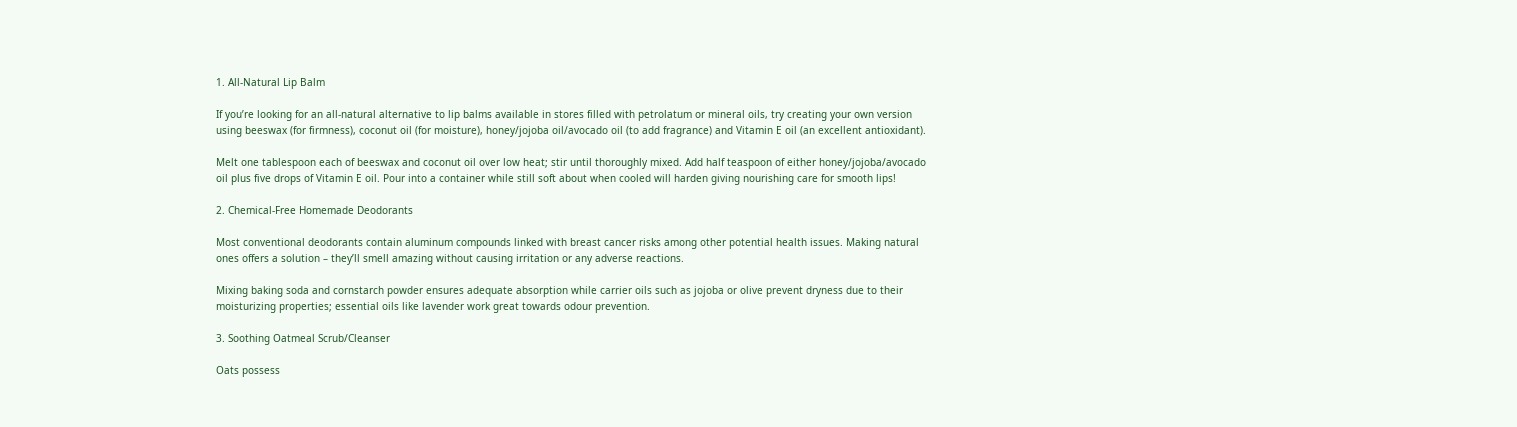1. All-Natural Lip Balm

If you’re looking for an all-natural alternative to lip balms available in stores filled with petrolatum or mineral oils, try creating your own version using beeswax (for firmness), coconut oil (for moisture), honey/jojoba oil/avocado oil (to add fragrance) and Vitamin E oil (an excellent antioxidant).

Melt one tablespoon each of beeswax and coconut oil over low heat; stir until thoroughly mixed. Add half teaspoon of either honey/jojoba/avocado oil plus five drops of Vitamin E oil. Pour into a container while still soft about when cooled will harden giving nourishing care for smooth lips!

2. Chemical-Free Homemade Deodorants

Most conventional deodorants contain aluminum compounds linked with breast cancer risks among other potential health issues. Making natural ones offers a solution – they’ll smell amazing without causing irritation or any adverse reactions.

Mixing baking soda and cornstarch powder ensures adequate absorption while carrier oils such as jojoba or olive prevent dryness due to their moisturizing properties; essential oils like lavender work great towards odour prevention.

3. Soothing Oatmeal Scrub/Cleanser

Oats possess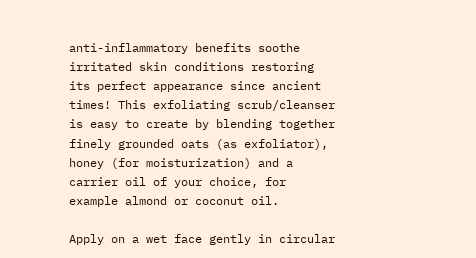anti-inflammatory benefits soothe irritated skin conditions restoring its perfect appearance since ancient times! This exfoliating scrub/cleanser is easy to create by blending together finely grounded oats (as exfoliator), honey (for moisturization) and a carrier oil of your choice, for example almond or coconut oil.

Apply on a wet face gently in circular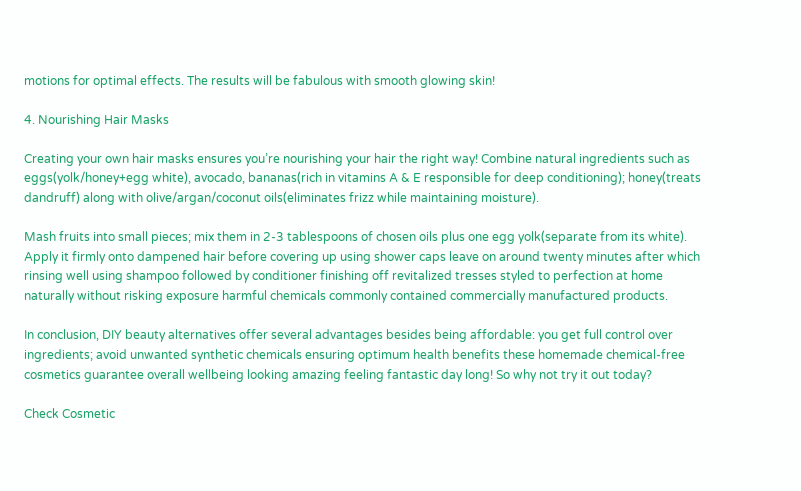motions for optimal effects. The results will be fabulous with smooth glowing skin!

4. Nourishing Hair Masks

Creating your own hair masks ensures you’re nourishing your hair the right way! Combine natural ingredients such as eggs(yolk/honey+egg white), avocado, bananas(rich in vitamins A & E responsible for deep conditioning); honey(treats dandruff) along with olive/argan/coconut oils(eliminates frizz while maintaining moisture).

Mash fruits into small pieces; mix them in 2-3 tablespoons of chosen oils plus one egg yolk(separate from its white). Apply it firmly onto dampened hair before covering up using shower caps leave on around twenty minutes after which rinsing well using shampoo followed by conditioner finishing off revitalized tresses styled to perfection at home naturally without risking exposure harmful chemicals commonly contained commercially manufactured products.

In conclusion, DIY beauty alternatives offer several advantages besides being affordable: you get full control over ingredients; avoid unwanted synthetic chemicals ensuring optimum health benefits these homemade chemical-free cosmetics guarantee overall wellbeing looking amazing feeling fantastic day long! So why not try it out today?

Check Cosmetic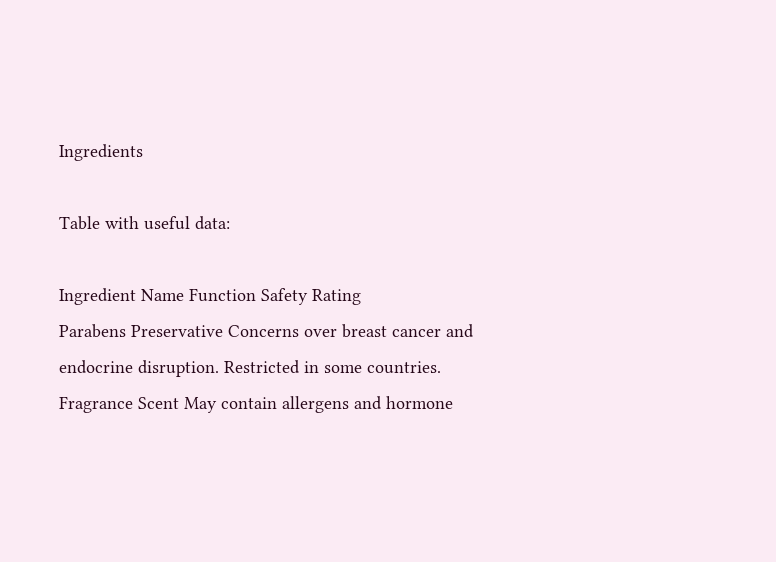Ingredients

Table with useful data:

Ingredient Name Function Safety Rating
Parabens Preservative Concerns over breast cancer and endocrine disruption. Restricted in some countries.
Fragrance Scent May contain allergens and hormone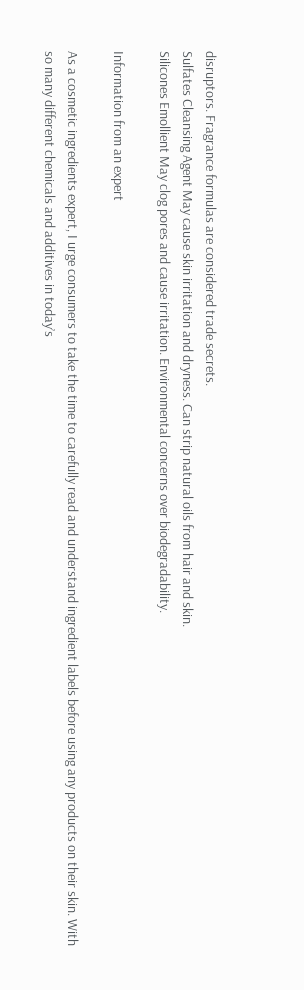disruptors. Fragrance formulas are considered trade secrets.
Sulfates Cleansing Agent May cause skin irritation and dryness. Can strip natural oils from hair and skin.
Silicones Emollient May clog pores and cause irritation. Environmental concerns over biodegradability.

Information from an expert

As a cosmetic ingredients expert, I urge consumers to take the time to carefully read and understand ingredient labels before using any products on their skin. With so many different chemicals and additives in today’s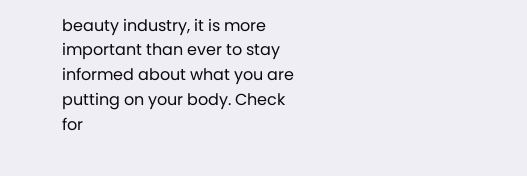beauty industry, it is more important than ever to stay informed about what you are putting on your body. Check for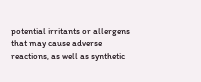potential irritants or allergens that may cause adverse reactions, as well as synthetic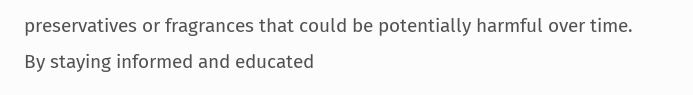preservatives or fragrances that could be potentially harmful over time. By staying informed and educated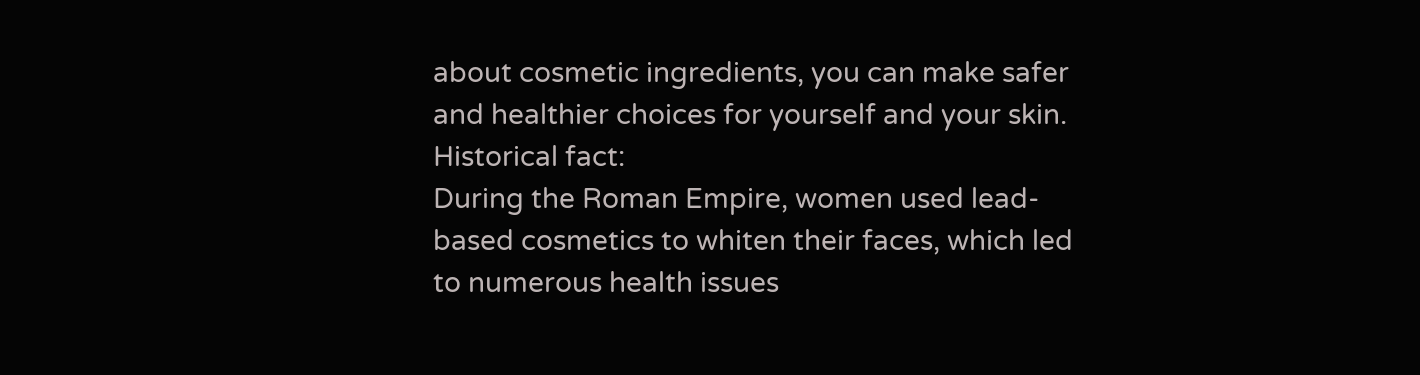about cosmetic ingredients, you can make safer and healthier choices for yourself and your skin.
Historical fact:
During the Roman Empire, women used lead-based cosmetics to whiten their faces, which led to numerous health issues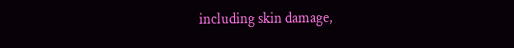including skin damage,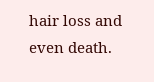hair loss and even death.